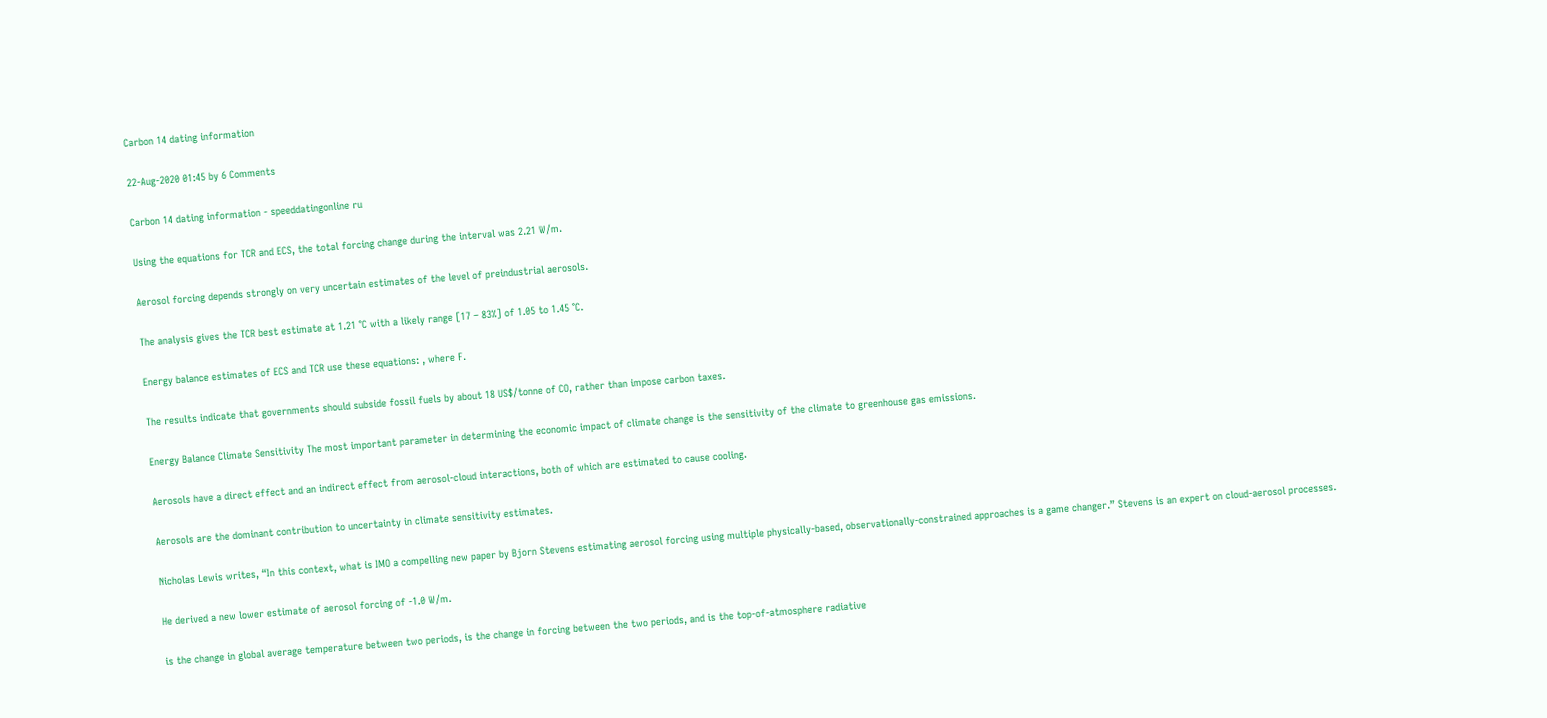Carbon 14 dating information

22-Aug-2020 01:45 by 6 Comments

Carbon 14 dating information - speeddatingonline ru

Using the equations for TCR and ECS, the total forcing change during the interval was 2.21 W/m.

Aerosol forcing depends strongly on very uncertain estimates of the level of preindustrial aerosols.

The analysis gives the TCR best estimate at 1.21 °C with a likely range [17 – 83%] of 1.05 to 1.45 °C.

Energy balance estimates of ECS and TCR use these equations: , where F.

The results indicate that governments should subside fossil fuels by about 18 US$/tonne of CO, rather than impose carbon taxes.

Energy Balance Climate Sensitivity The most important parameter in determining the economic impact of climate change is the sensitivity of the climate to greenhouse gas emissions.

Aerosols have a direct effect and an indirect effect from aerosol-cloud interactions, both of which are estimated to cause cooling.

Aerosols are the dominant contribution to uncertainty in climate sensitivity estimates.

Nicholas Lewis writes, “In this context, what is IMO a compelling new paper by Bjorn Stevens estimating aerosol forcing using multiple physically-based, observationally-constrained approaches is a game changer.” Stevens is an expert on cloud-aerosol processes.

He derived a new lower estimate of aerosol forcing of -1.0 W/m.

is the change in global average temperature between two periods, is the change in forcing between the two periods, and is the top-of-atmosphere radiative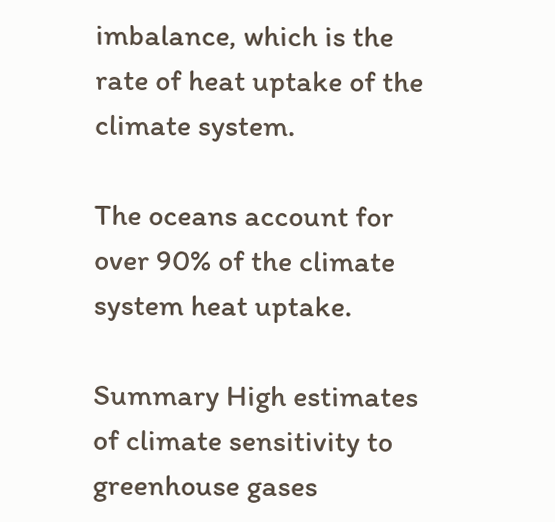imbalance, which is the rate of heat uptake of the climate system.

The oceans account for over 90% of the climate system heat uptake.

Summary High estimates of climate sensitivity to greenhouse gases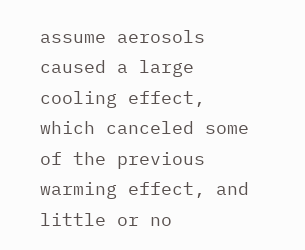assume aerosols caused a large cooling effect, which canceled some of the previous warming effect, and little or no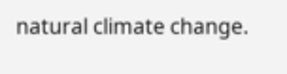natural climate change.